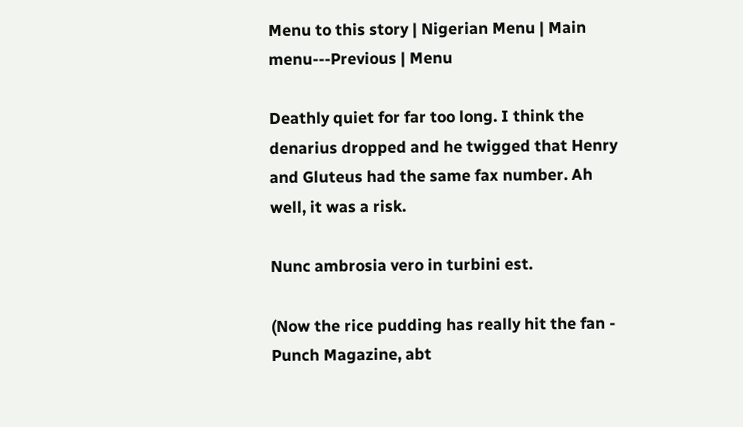Menu to this story | Nigerian Menu | Main menu---Previous | Menu

Deathly quiet for far too long. I think the denarius dropped and he twigged that Henry and Gluteus had the same fax number. Ah well, it was a risk.

Nunc ambrosia vero in turbini est.

(Now the rice pudding has really hit the fan - Punch Magazine, abt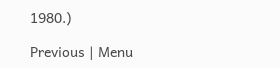1980.)

Previous | Menu